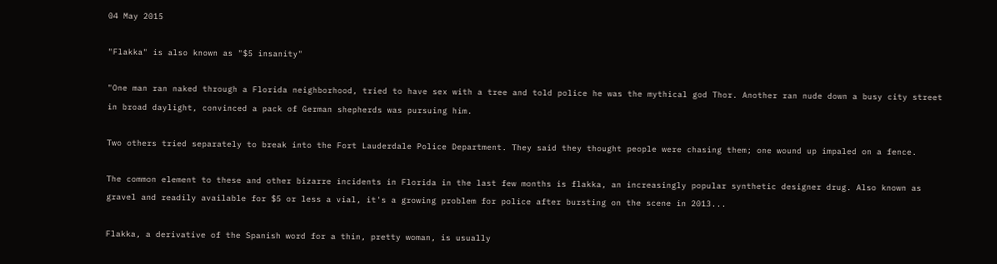04 May 2015

"Flakka" is also known as "$5 insanity"

"One man ran naked through a Florida neighborhood, tried to have sex with a tree and told police he was the mythical god Thor. Another ran nude down a busy city street in broad daylight, convinced a pack of German shepherds was pursuing him.

Two others tried separately to break into the Fort Lauderdale Police Department. They said they thought people were chasing them; one wound up impaled on a fence.

The common element to these and other bizarre incidents in Florida in the last few months is flakka, an increasingly popular synthetic designer drug. Also known as gravel and readily available for $5 or less a vial, it's a growing problem for police after bursting on the scene in 2013...

Flakka, a derivative of the Spanish word for a thin, pretty woman, is usually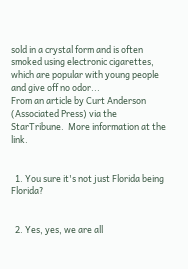sold in a crystal form and is often smoked using electronic cigarettes, which are popular with young people and give off no odor...
From an article by Curt Anderson (Associated Press) via the StarTribune.  More information at the link.


  1. You sure it's not just Florida being Florida?


  2. Yes, yes, we are all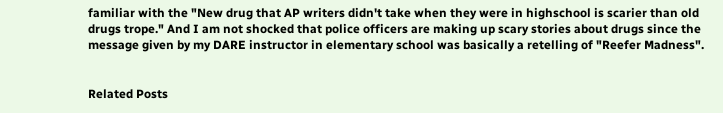familiar with the "New drug that AP writers didn't take when they were in highschool is scarier than old drugs trope." And I am not shocked that police officers are making up scary stories about drugs since the message given by my DARE instructor in elementary school was basically a retelling of "Reefer Madness".


Related Posts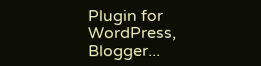Plugin for WordPress, Blogger...